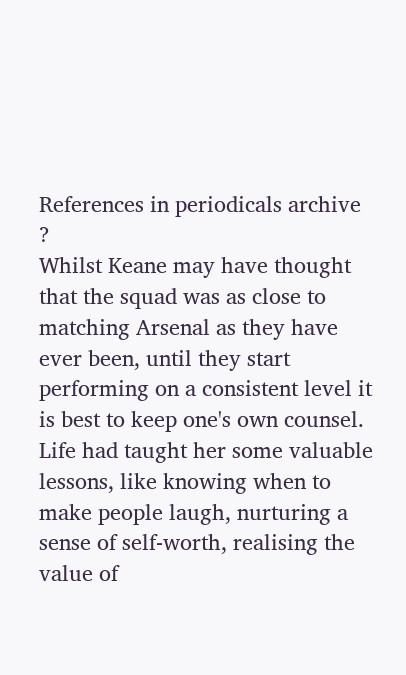References in periodicals archive ?
Whilst Keane may have thought that the squad was as close to matching Arsenal as they have ever been, until they start performing on a consistent level it is best to keep one's own counsel.
Life had taught her some valuable lessons, like knowing when to make people laugh, nurturing a sense of self-worth, realising the value of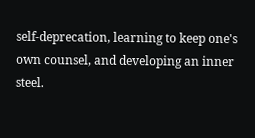self-deprecation, learning to keep one's own counsel, and developing an inner steel.